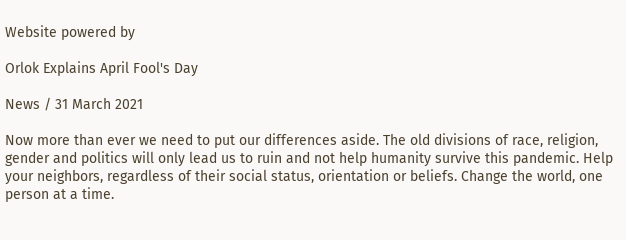Website powered by

Orlok Explains April Fool's Day

News / 31 March 2021

Now more than ever we need to put our differences aside. The old divisions of race, religion, gender and politics will only lead us to ruin and not help humanity survive this pandemic. Help your neighbors, regardless of their social status, orientation or beliefs. Change the world, one person at a time.